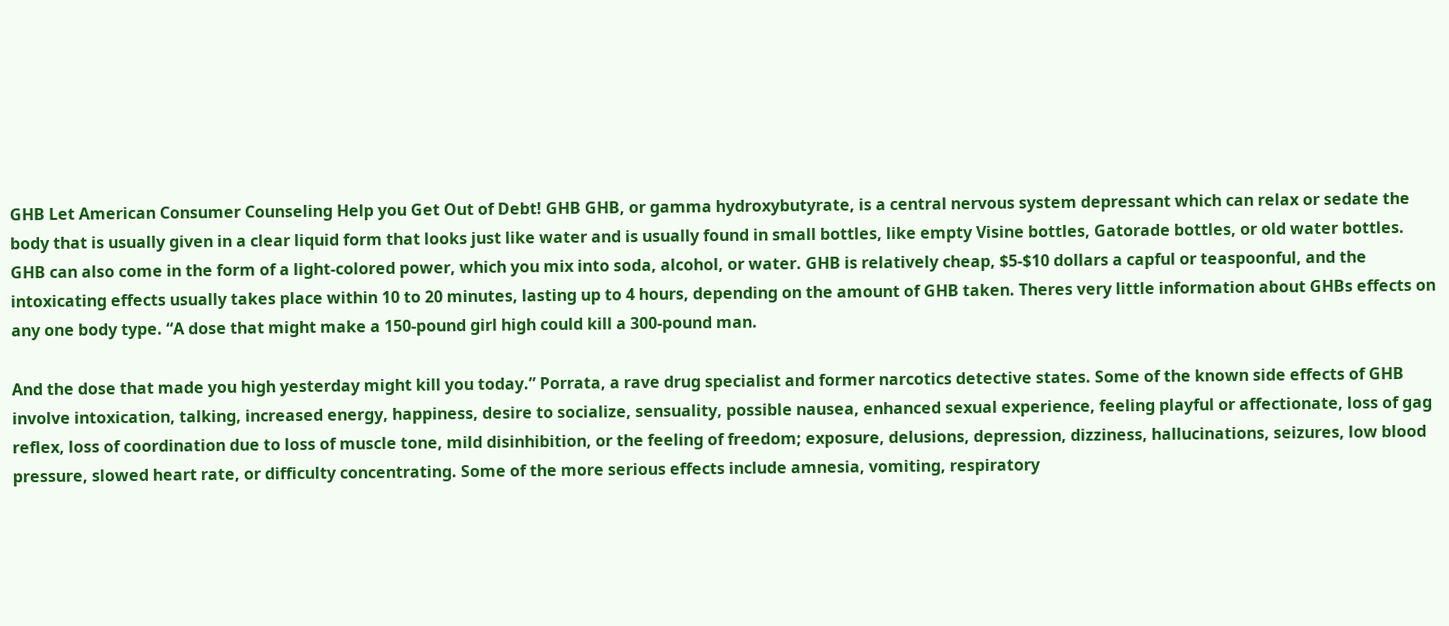GHB Let American Consumer Counseling Help you Get Out of Debt! GHB GHB, or gamma hydroxybutyrate, is a central nervous system depressant which can relax or sedate the body that is usually given in a clear liquid form that looks just like water and is usually found in small bottles, like empty Visine bottles, Gatorade bottles, or old water bottles. GHB can also come in the form of a light-colored power, which you mix into soda, alcohol, or water. GHB is relatively cheap, $5-$10 dollars a capful or teaspoonful, and the intoxicating effects usually takes place within 10 to 20 minutes, lasting up to 4 hours, depending on the amount of GHB taken. Theres very little information about GHBs effects on any one body type. “A dose that might make a 150-pound girl high could kill a 300-pound man.

And the dose that made you high yesterday might kill you today.” Porrata, a rave drug specialist and former narcotics detective states. Some of the known side effects of GHB involve intoxication, talking, increased energy, happiness, desire to socialize, sensuality, possible nausea, enhanced sexual experience, feeling playful or affectionate, loss of gag reflex, loss of coordination due to loss of muscle tone, mild disinhibition, or the feeling of freedom; exposure, delusions, depression, dizziness, hallucinations, seizures, low blood pressure, slowed heart rate, or difficulty concentrating. Some of the more serious effects include amnesia, vomiting, respiratory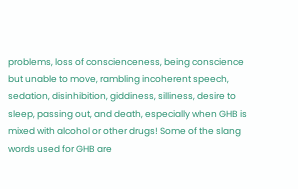problems, loss of conscienceness, being conscience but unable to move, rambling incoherent speech, sedation, disinhibition, giddiness, silliness, desire to sleep, passing out, and death, especially when GHB is mixed with alcohol or other drugs! Some of the slang words used for GHB are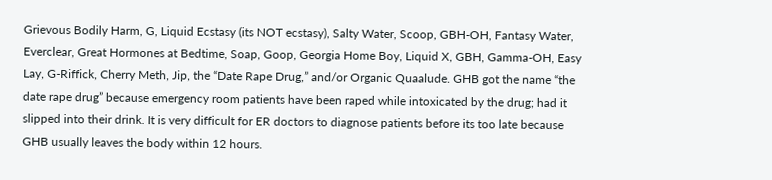Grievous Bodily Harm, G, Liquid Ecstasy (its NOT ecstasy), Salty Water, Scoop, GBH-OH, Fantasy Water, Everclear, Great Hormones at Bedtime, Soap, Goop, Georgia Home Boy, Liquid X, GBH, Gamma-OH, Easy Lay, G-Riffick, Cherry Meth, Jip, the “Date Rape Drug,” and/or Organic Quaalude. GHB got the name “the date rape drug” because emergency room patients have been raped while intoxicated by the drug; had it slipped into their drink. It is very difficult for ER doctors to diagnose patients before its too late because GHB usually leaves the body within 12 hours.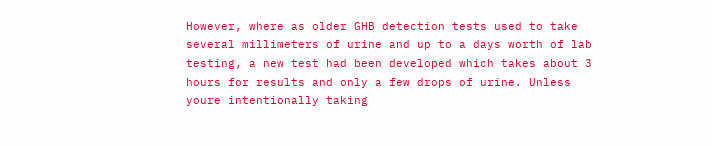However, where as older GHB detection tests used to take several millimeters of urine and up to a days worth of lab testing, a new test had been developed which takes about 3 hours for results and only a few drops of urine. Unless youre intentionally taking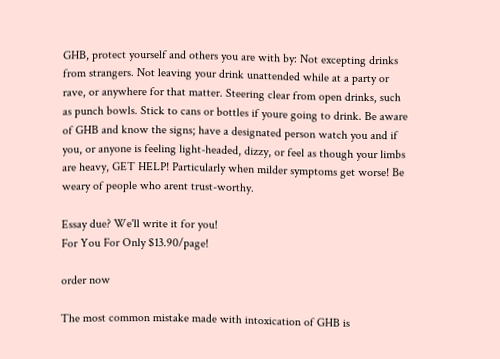GHB, protect yourself and others you are with by: Not excepting drinks from strangers. Not leaving your drink unattended while at a party or rave, or anywhere for that matter. Steering clear from open drinks, such as punch bowls. Stick to cans or bottles if youre going to drink. Be aware of GHB and know the signs; have a designated person watch you and if you, or anyone is feeling light-headed, dizzy, or feel as though your limbs are heavy, GET HELP! Particularly when milder symptoms get worse! Be weary of people who arent trust-worthy.

Essay due? We'll write it for you!
For You For Only $13.90/page!

order now

The most common mistake made with intoxication of GHB is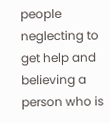people neglecting to get help and believing a person who is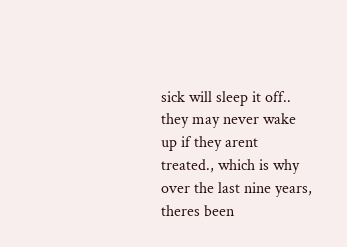sick will sleep it off.. they may never wake up if they arent treated., which is why over the last nine years, theres been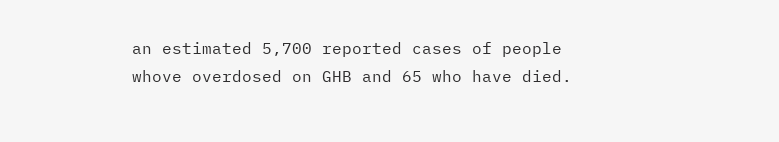an estimated 5,700 reported cases of people whove overdosed on GHB and 65 who have died.